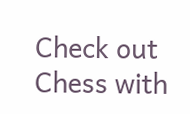Check out Chess with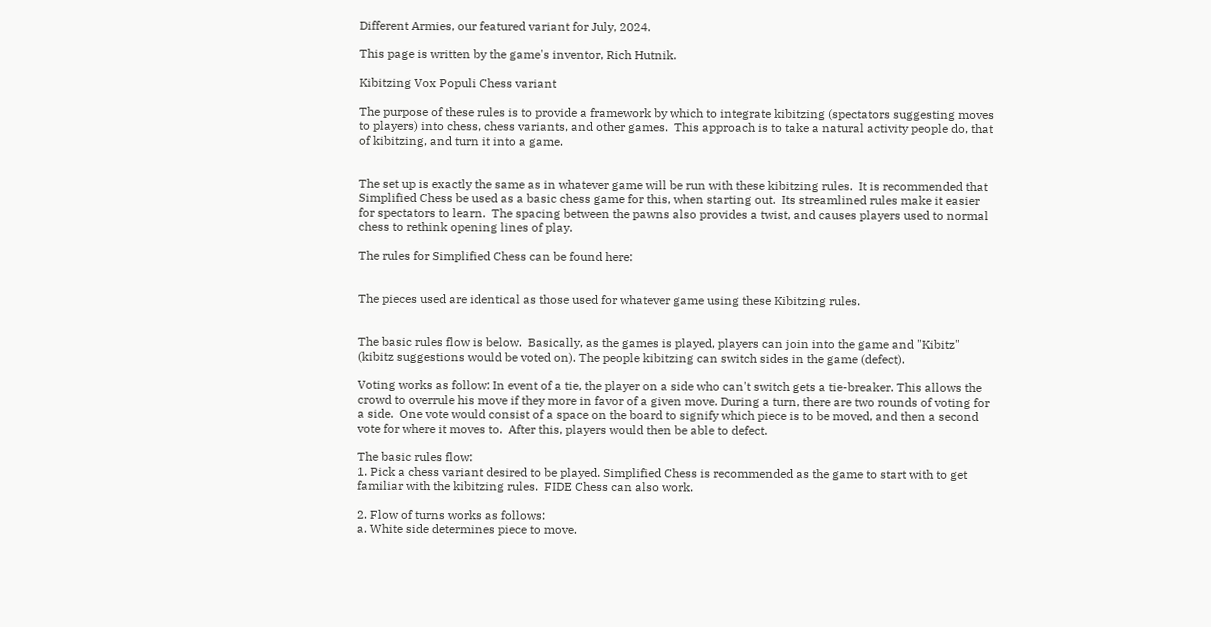Different Armies, our featured variant for July, 2024.

This page is written by the game's inventor, Rich Hutnik.

Kibitzing Vox Populi Chess variant

The purpose of these rules is to provide a framework by which to integrate kibitzing (spectators suggesting moves to players) into chess, chess variants, and other games.  This approach is to take a natural activity people do, that of kibitzing, and turn it into a game.


The set up is exactly the same as in whatever game will be run with these kibitzing rules.  It is recommended that Simplified Chess be used as a basic chess game for this, when starting out.  Its streamlined rules make it easier for spectators to learn.  The spacing between the pawns also provides a twist, and causes players used to normal chess to rethink opening lines of play.

The rules for Simplified Chess can be found here:


The pieces used are identical as those used for whatever game using these Kibitzing rules.


The basic rules flow is below.  Basically, as the games is played, players can join into the game and "Kibitz" (kibitz suggestions would be voted on). The people kibitzing can switch sides in the game (defect).

Voting works as follow: In event of a tie, the player on a side who can't switch gets a tie-breaker. This allows the crowd to overrule his move if they more in favor of a given move. During a turn, there are two rounds of voting for a side.  One vote would consist of a space on the board to signify which piece is to be moved, and then a second vote for where it moves to.  After this, players would then be able to defect.

The basic rules flow:
1. Pick a chess variant desired to be played. Simplified Chess is recommended as the game to start with to get familiar with the kibitzing rules.  FIDE Chess can also work.

2. Flow of turns works as follows:
a. White side determines piece to move.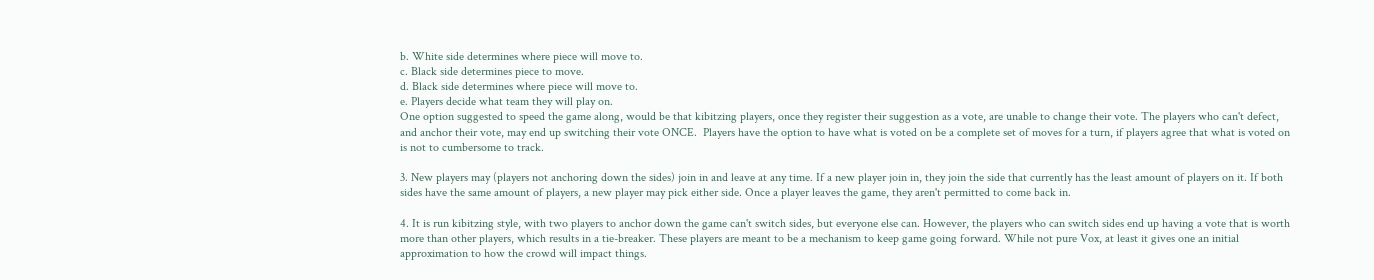b. White side determines where piece will move to.
c. Black side determines piece to move.
d. Black side determines where piece will move to.
e. Players decide what team they will play on.
One option suggested to speed the game along, would be that kibitzing players, once they register their suggestion as a vote, are unable to change their vote. The players who can't defect, and anchor their vote, may end up switching their vote ONCE.  Players have the option to have what is voted on be a complete set of moves for a turn, if players agree that what is voted on is not to cumbersome to track.

3. New players may (players not anchoring down the sides) join in and leave at any time. If a new player join in, they join the side that currently has the least amount of players on it. If both sides have the same amount of players, a new player may pick either side. Once a player leaves the game, they aren't permitted to come back in.

4. It is run kibitzing style, with two players to anchor down the game can't switch sides, but everyone else can. However, the players who can switch sides end up having a vote that is worth more than other players, which results in a tie-breaker. These players are meant to be a mechanism to keep game going forward. While not pure Vox, at least it gives one an initial approximation to how the crowd will impact things.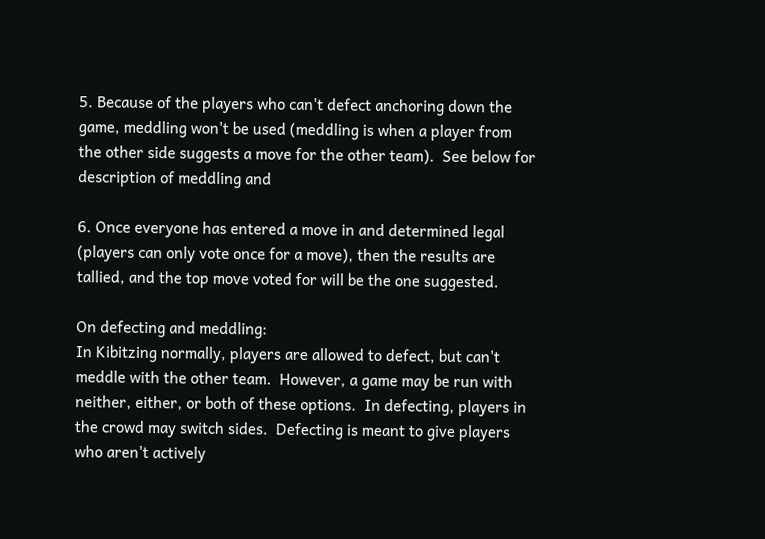5. Because of the players who can't defect anchoring down the game, meddling won't be used (meddling is when a player from the other side suggests a move for the other team).  See below for description of meddling and

6. Once everyone has entered a move in and determined legal (players can only vote once for a move), then the results are tallied, and the top move voted for will be the one suggested.

On defecting and meddling:
In Kibitzing normally, players are allowed to defect, but can't meddle with the other team.  However, a game may be run with neither, either, or both of these options.  In defecting, players in the crowd may switch sides.  Defecting is meant to give players who aren't actively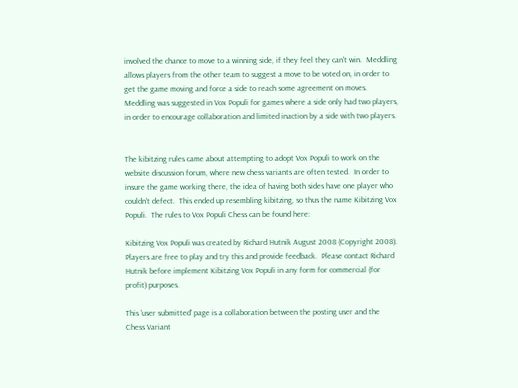involved the chance to move to a winning side, if they feel they can't win.  Meddling allows players from the other team to suggest a move to be voted on, in order to get the game moving and force a side to reach some agreement on moves.  Meddling was suggested in Vox Populi for games where a side only had two players, in order to encourage collaboration and limited inaction by a side with two players.


The kibitzing rules came about attempting to adopt Vox Populi to work on the website discussion forum, where new chess variants are often tested.  In order to insure the game working there, the idea of having both sides have one player who couldn't defect.  This ended up resembling kibitzing, so thus the name Kibitzing Vox Populi.  The rules to Vox Populi Chess can be found here:

Kibitzing Vox Populi was created by Richard Hutnik August 2008 (Copyright 2008).  Players are free to play and try this and provide feedback.  Please contact Richard Hutnik before implement Kibitzing Vox Populi in any form for commercial (for profit) purposes.

This 'user submitted' page is a collaboration between the posting user and the Chess Variant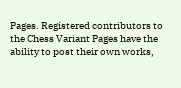Pages. Registered contributors to the Chess Variant Pages have the ability to post their own works,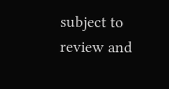subject to review and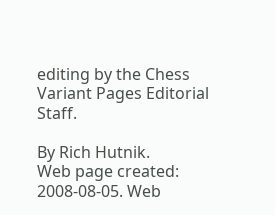editing by the Chess Variant Pages Editorial Staff.

By Rich Hutnik.
Web page created: 2008-08-05. Web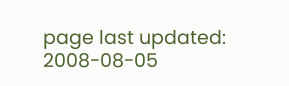page last updated: 2008-08-05